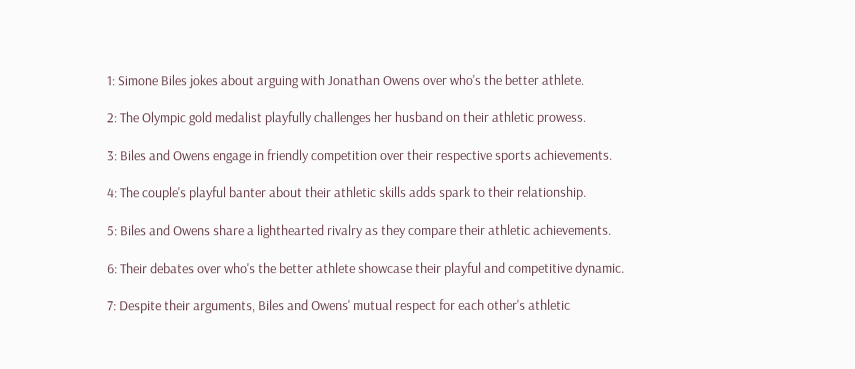1: Simone Biles jokes about arguing with Jonathan Owens over who's the better athlete.

2: The Olympic gold medalist playfully challenges her husband on their athletic prowess.

3: Biles and Owens engage in friendly competition over their respective sports achievements.

4: The couple's playful banter about their athletic skills adds spark to their relationship.

5: Biles and Owens share a lighthearted rivalry as they compare their athletic achievements.

6: Their debates over who's the better athlete showcase their playful and competitive dynamic.

7: Despite their arguments, Biles and Owens' mutual respect for each other's athletic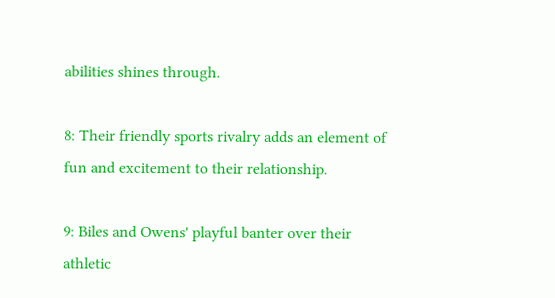abilities shines through.

8: Their friendly sports rivalry adds an element of fun and excitement to their relationship.

9: Biles and Owens' playful banter over their athletic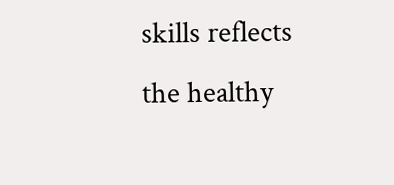skills reflects the healthy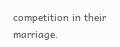competition in their marriage.